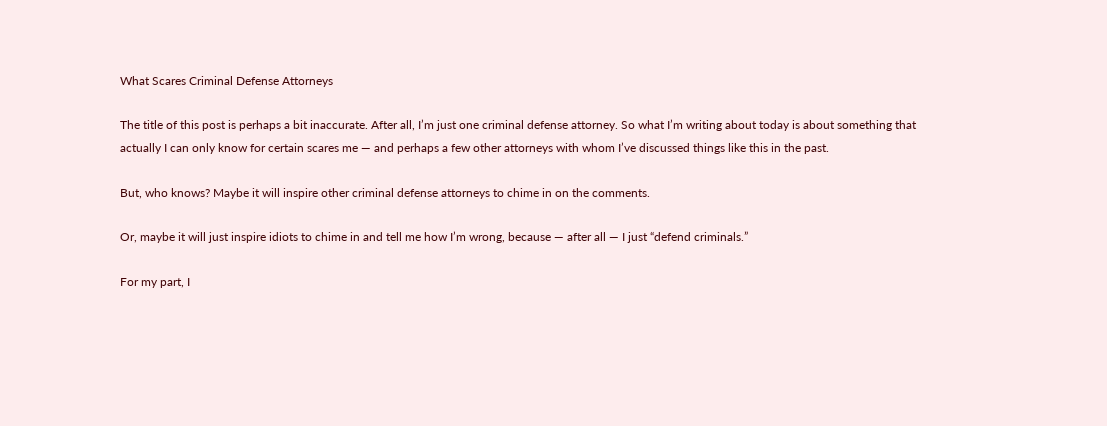What Scares Criminal Defense Attorneys

The title of this post is perhaps a bit inaccurate. After all, I’m just one criminal defense attorney. So what I’m writing about today is about something that actually I can only know for certain scares me — and perhaps a few other attorneys with whom I’ve discussed things like this in the past.

But, who knows? Maybe it will inspire other criminal defense attorneys to chime in on the comments.

Or, maybe it will just inspire idiots to chime in and tell me how I’m wrong, because — after all — I just “defend criminals.”

For my part, I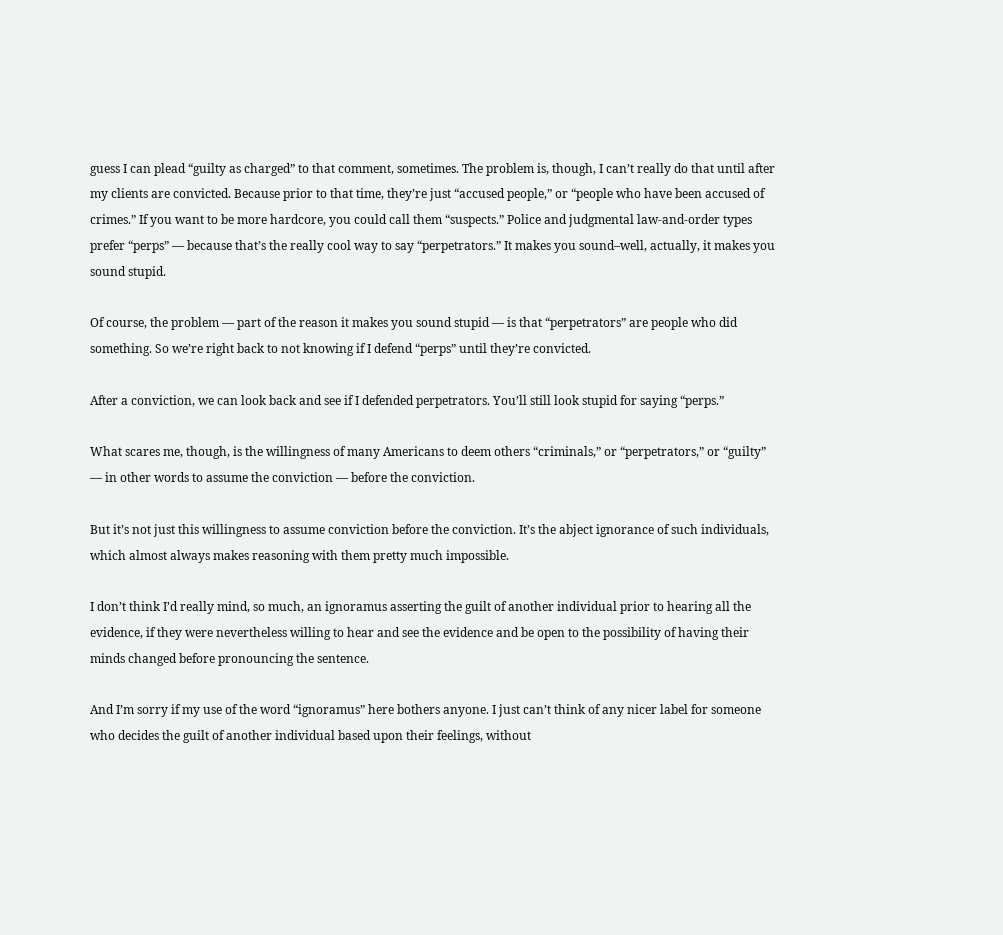guess I can plead “guilty as charged” to that comment, sometimes. The problem is, though, I can’t really do that until after my clients are convicted. Because prior to that time, they’re just “accused people,” or “people who have been accused of crimes.” If you want to be more hardcore, you could call them “suspects.” Police and judgmental law-and-order types prefer “perps” — because that’s the really cool way to say “perpetrators.” It makes you sound–well, actually, it makes you sound stupid.

Of course, the problem — part of the reason it makes you sound stupid — is that “perpetrators” are people who did something. So we’re right back to not knowing if I defend “perps” until they’re convicted.

After a conviction, we can look back and see if I defended perpetrators. You’ll still look stupid for saying “perps.”

What scares me, though, is the willingness of many Americans to deem others “criminals,” or “perpetrators,” or “guilty” — in other words to assume the conviction — before the conviction.

But it’s not just this willingness to assume conviction before the conviction. It’s the abject ignorance of such individuals, which almost always makes reasoning with them pretty much impossible.

I don’t think I’d really mind, so much, an ignoramus asserting the guilt of another individual prior to hearing all the evidence, if they were nevertheless willing to hear and see the evidence and be open to the possibility of having their minds changed before pronouncing the sentence.

And I’m sorry if my use of the word “ignoramus” here bothers anyone. I just can’t think of any nicer label for someone who decides the guilt of another individual based upon their feelings, without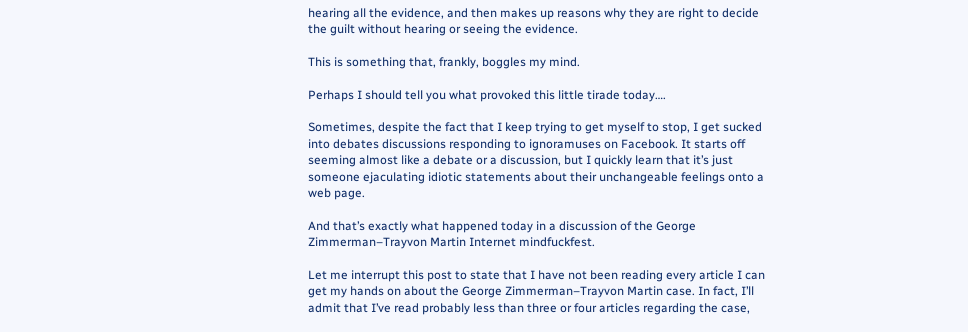hearing all the evidence, and then makes up reasons why they are right to decide the guilt without hearing or seeing the evidence.

This is something that, frankly, boggles my mind.

Perhaps I should tell you what provoked this little tirade today….

Sometimes, despite the fact that I keep trying to get myself to stop, I get sucked into debates discussions responding to ignoramuses on Facebook. It starts off seeming almost like a debate or a discussion, but I quickly learn that it’s just someone ejaculating idiotic statements about their unchangeable feelings onto a web page.

And that’s exactly what happened today in a discussion of the George Zimmerman–Trayvon Martin Internet mindfuckfest.

Let me interrupt this post to state that I have not been reading every article I can get my hands on about the George Zimmerman–Trayvon Martin case. In fact, I’ll admit that I’ve read probably less than three or four articles regarding the case,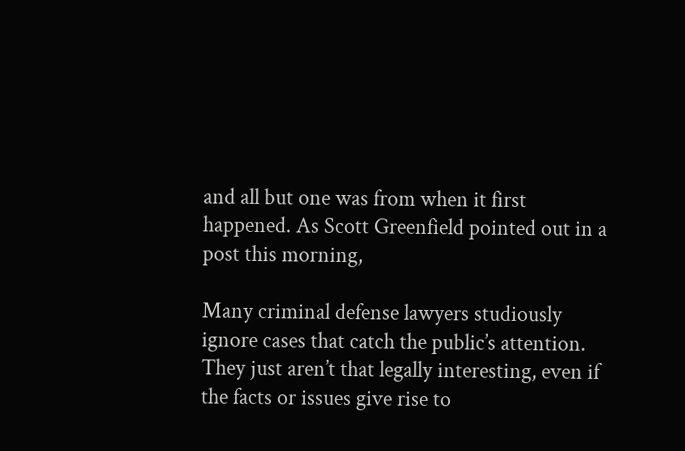and all but one was from when it first happened. As Scott Greenfield pointed out in a post this morning,

Many criminal defense lawyers studiously ignore cases that catch the public’s attention. They just aren’t that legally interesting, even if the facts or issues give rise to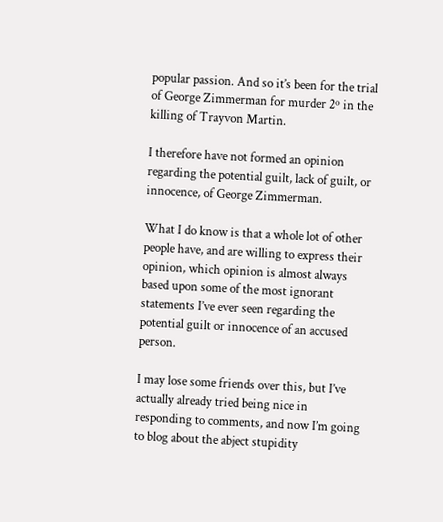popular passion. And so it’s been for the trial of George Zimmerman for murder 2º in the killing of Trayvon Martin.

I therefore have not formed an opinion regarding the potential guilt, lack of guilt, or innocence, of George Zimmerman.

What I do know is that a whole lot of other people have, and are willing to express their opinion, which opinion is almost always based upon some of the most ignorant statements I’ve ever seen regarding the potential guilt or innocence of an accused person.

I may lose some friends over this, but I’ve actually already tried being nice in responding to comments, and now I’m going to blog about the abject stupidity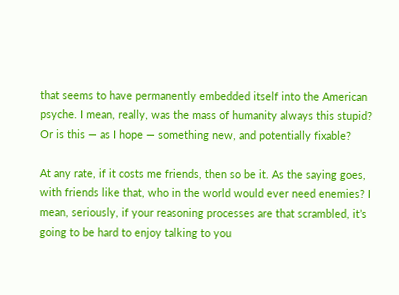that seems to have permanently embedded itself into the American psyche. I mean, really, was the mass of humanity always this stupid? Or is this — as I hope — something new, and potentially fixable?

At any rate, if it costs me friends, then so be it. As the saying goes, with friends like that, who in the world would ever need enemies? I mean, seriously, if your reasoning processes are that scrambled, it’s going to be hard to enjoy talking to you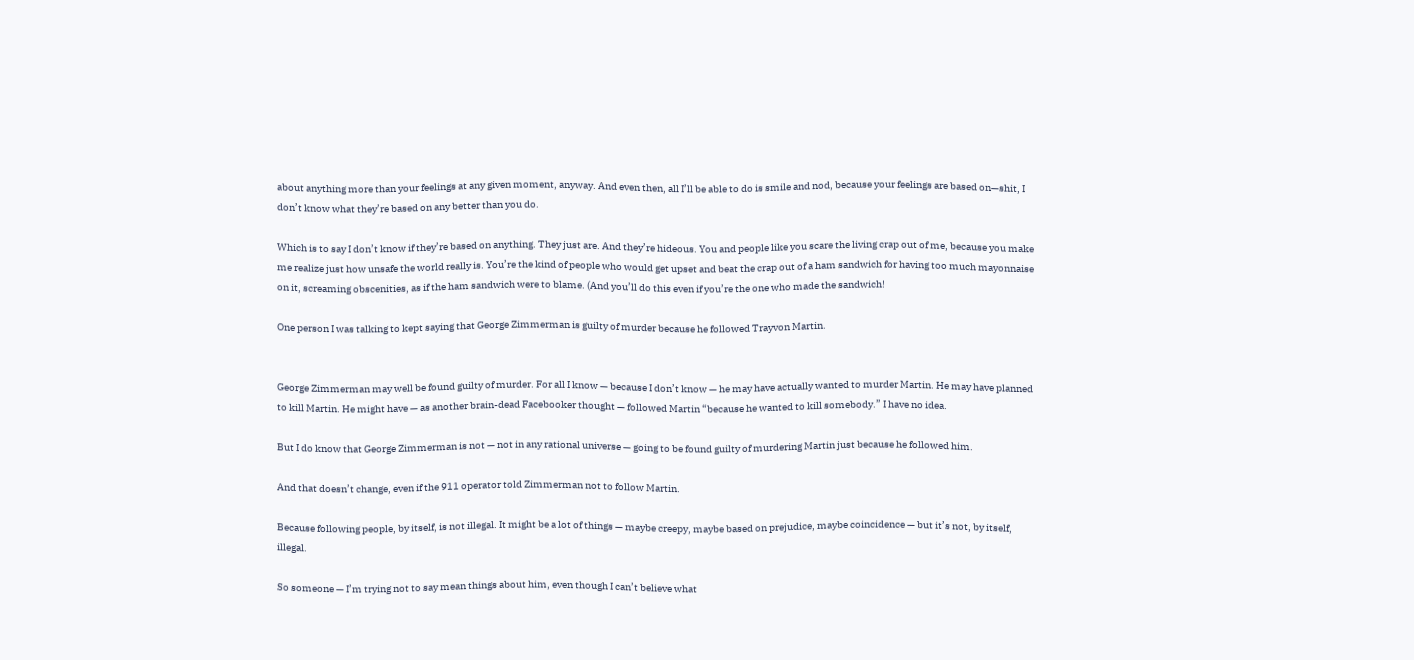about anything more than your feelings at any given moment, anyway. And even then, all I’ll be able to do is smile and nod, because your feelings are based on—shit, I don’t know what they’re based on any better than you do.

Which is to say I don’t know if they’re based on anything. They just are. And they’re hideous. You and people like you scare the living crap out of me, because you make me realize just how unsafe the world really is. You’re the kind of people who would get upset and beat the crap out of a ham sandwich for having too much mayonnaise on it, screaming obscenities, as if the ham sandwich were to blame. (And you’ll do this even if you’re the one who made the sandwich!

One person I was talking to kept saying that George Zimmerman is guilty of murder because he followed Trayvon Martin.


George Zimmerman may well be found guilty of murder. For all I know — because I don’t know — he may have actually wanted to murder Martin. He may have planned to kill Martin. He might have — as another brain-dead Facebooker thought — followed Martin “because he wanted to kill somebody.” I have no idea.

But I do know that George Zimmerman is not — not in any rational universe — going to be found guilty of murdering Martin just because he followed him.

And that doesn’t change, even if the 911 operator told Zimmerman not to follow Martin.

Because following people, by itself, is not illegal. It might be a lot of things — maybe creepy, maybe based on prejudice, maybe coincidence — but it’s not, by itself, illegal.

So someone — I’m trying not to say mean things about him, even though I can’t believe what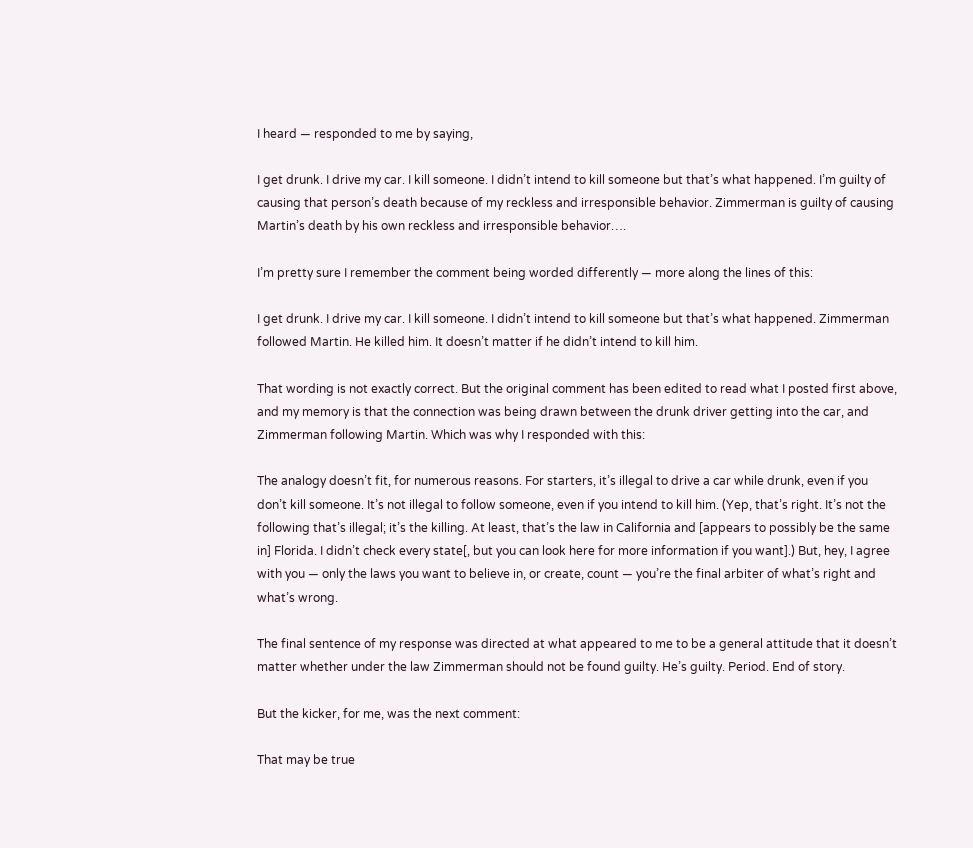I heard — responded to me by saying,

I get drunk. I drive my car. I kill someone. I didn’t intend to kill someone but that’s what happened. I’m guilty of causing that person’s death because of my reckless and irresponsible behavior. Zimmerman is guilty of causing Martin’s death by his own reckless and irresponsible behavior….

I’m pretty sure I remember the comment being worded differently — more along the lines of this:

I get drunk. I drive my car. I kill someone. I didn’t intend to kill someone but that’s what happened. Zimmerman followed Martin. He killed him. It doesn’t matter if he didn’t intend to kill him.

That wording is not exactly correct. But the original comment has been edited to read what I posted first above, and my memory is that the connection was being drawn between the drunk driver getting into the car, and Zimmerman following Martin. Which was why I responded with this:

The analogy doesn’t fit, for numerous reasons. For starters, it’s illegal to drive a car while drunk, even if you don’t kill someone. It’s not illegal to follow someone, even if you intend to kill him. (Yep, that’s right. It’s not the following that’s illegal; it’s the killing. At least, that’s the law in California and [appears to possibly be the same in] Florida. I didn’t check every state[, but you can look here for more information if you want].) But, hey, I agree with you — only the laws you want to believe in, or create, count — you’re the final arbiter of what’s right and what’s wrong.

The final sentence of my response was directed at what appeared to me to be a general attitude that it doesn’t matter whether under the law Zimmerman should not be found guilty. He’s guilty. Period. End of story.

But the kicker, for me, was the next comment:

That may be true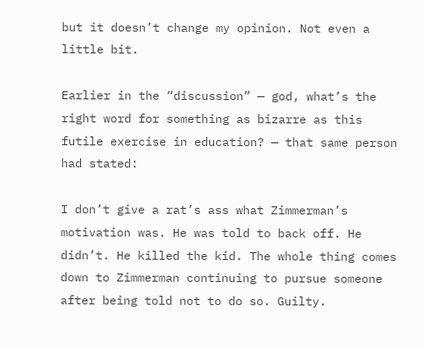but it doesn’t change my opinion. Not even a little bit.

Earlier in the “discussion” — god, what’s the right word for something as bizarre as this futile exercise in education? — that same person had stated:

I don’t give a rat’s ass what Zimmerman’s motivation was. He was told to back off. He didn’t. He killed the kid. The whole thing comes down to Zimmerman continuing to pursue someone after being told not to do so. Guilty.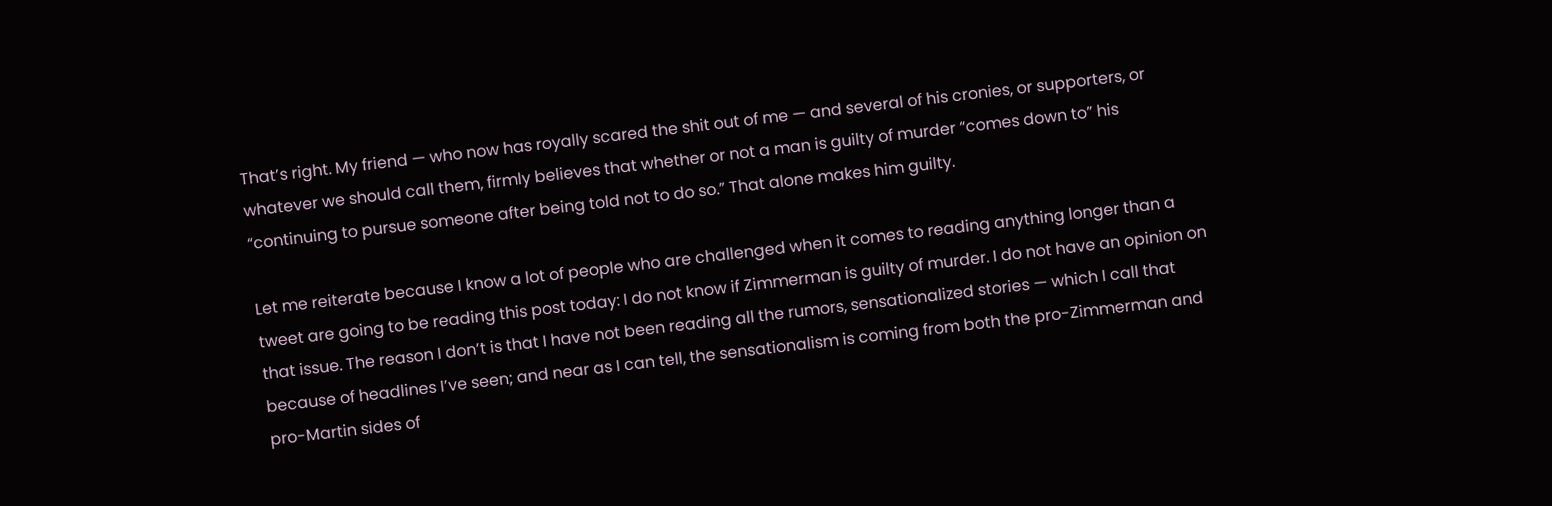That’s right. My friend — who now has royally scared the shit out of me — and several of his cronies, or supporters, or whatever we should call them, firmly believes that whether or not a man is guilty of murder “comes down to” his “continuing to pursue someone after being told not to do so.” That alone makes him guilty.

Let me reiterate because I know a lot of people who are challenged when it comes to reading anything longer than a tweet are going to be reading this post today: I do not know if Zimmerman is guilty of murder. I do not have an opinion on that issue. The reason I don’t is that I have not been reading all the rumors, sensationalized stories — which I call that because of headlines I’ve seen; and near as I can tell, the sensationalism is coming from both the pro-Zimmerman and pro-Martin sides of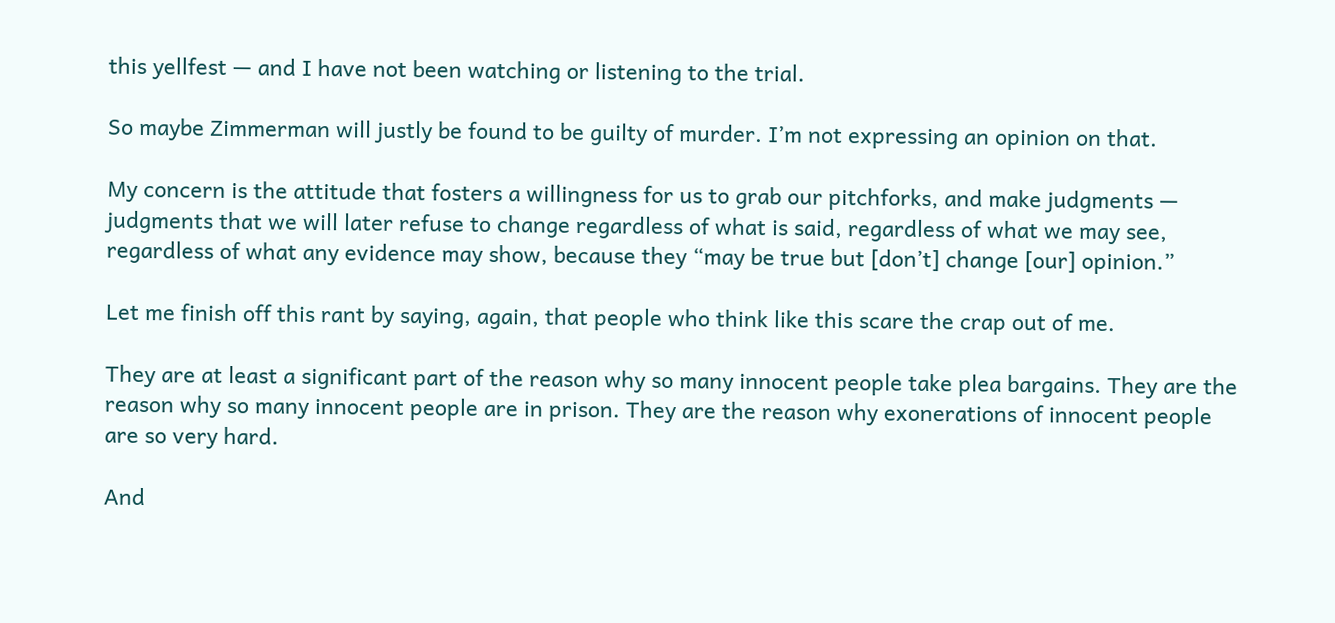this yellfest — and I have not been watching or listening to the trial.

So maybe Zimmerman will justly be found to be guilty of murder. I’m not expressing an opinion on that.

My concern is the attitude that fosters a willingness for us to grab our pitchforks, and make judgments — judgments that we will later refuse to change regardless of what is said, regardless of what we may see, regardless of what any evidence may show, because they “may be true but [don’t] change [our] opinion.”

Let me finish off this rant by saying, again, that people who think like this scare the crap out of me.

They are at least a significant part of the reason why so many innocent people take plea bargains. They are the reason why so many innocent people are in prison. They are the reason why exonerations of innocent people are so very hard.

And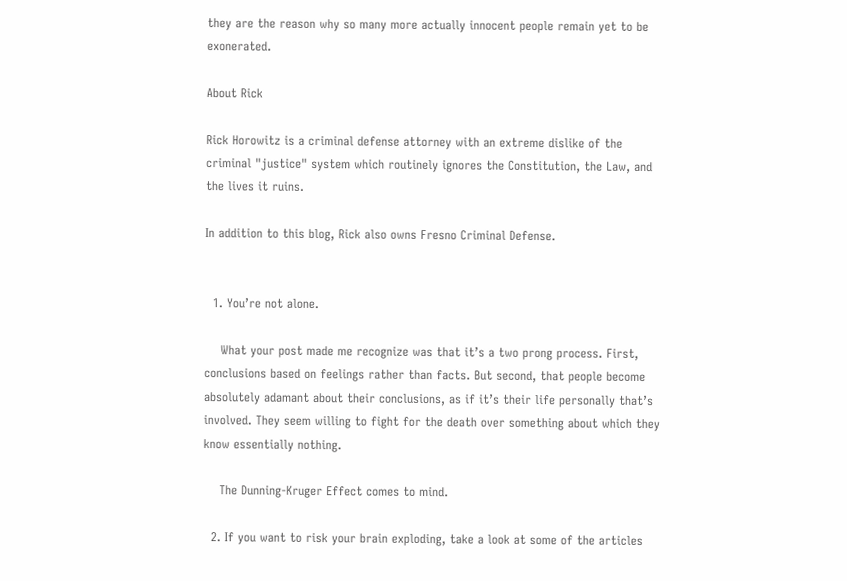they are the reason why so many more actually innocent people remain yet to be exonerated.

About Rick

Rick Horowitz is a criminal defense attorney with an extreme dislike of the criminal "justice" system which routinely ignores the Constitution, the Law, and the lives it ruins.

In addition to this blog, Rick also owns Fresno Criminal Defense.


  1. You’re not alone.

    What your post made me recognize was that it’s a two prong process. First, conclusions based on feelings rather than facts. But second, that people become absolutely adamant about their conclusions, as if it’s their life personally that’s involved. They seem willing to fight for the death over something about which they know essentially nothing.

    The Dunning-Kruger Effect comes to mind.

  2. If you want to risk your brain exploding, take a look at some of the articles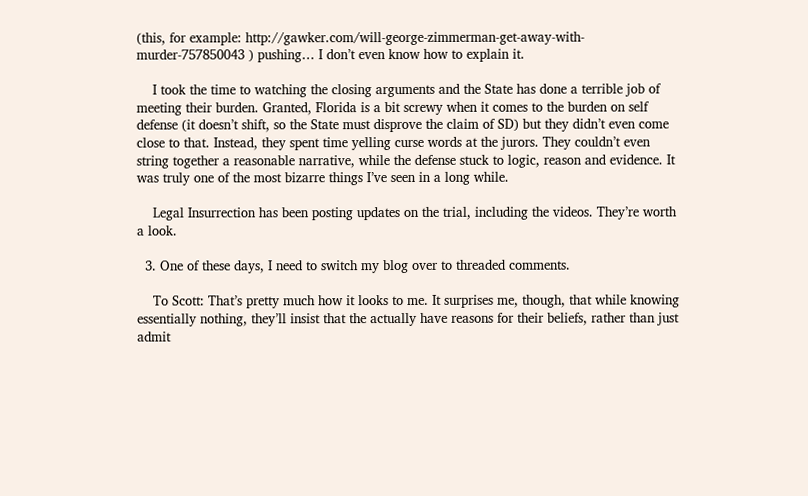(this, for example: http://gawker.com/will-george-zimmerman-get-away-with-murder-757850043 ) pushing… I don’t even know how to explain it.

    I took the time to watching the closing arguments and the State has done a terrible job of meeting their burden. Granted, Florida is a bit screwy when it comes to the burden on self defense (it doesn’t shift, so the State must disprove the claim of SD) but they didn’t even come close to that. Instead, they spent time yelling curse words at the jurors. They couldn’t even string together a reasonable narrative, while the defense stuck to logic, reason and evidence. It was truly one of the most bizarre things I’ve seen in a long while.

    Legal Insurrection has been posting updates on the trial, including the videos. They’re worth a look.

  3. One of these days, I need to switch my blog over to threaded comments.

    To Scott: That’s pretty much how it looks to me. It surprises me, though, that while knowing essentially nothing, they’ll insist that the actually have reasons for their beliefs, rather than just admit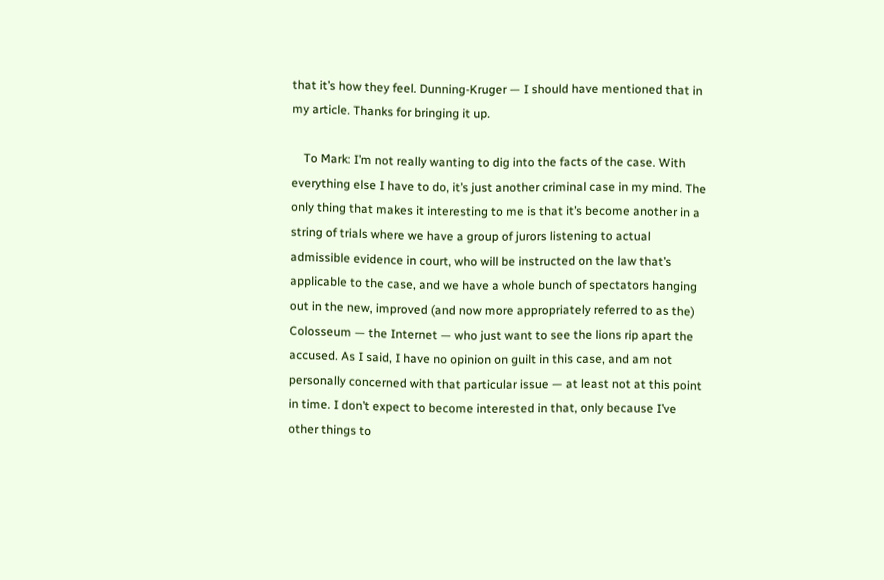that it’s how they feel. Dunning-Kruger — I should have mentioned that in my article. Thanks for bringing it up.

    To Mark: I’m not really wanting to dig into the facts of the case. With everything else I have to do, it’s just another criminal case in my mind. The only thing that makes it interesting to me is that it’s become another in a string of trials where we have a group of jurors listening to actual admissible evidence in court, who will be instructed on the law that’s applicable to the case, and we have a whole bunch of spectators hanging out in the new, improved (and now more appropriately referred to as the) Colosseum — the Internet — who just want to see the lions rip apart the accused. As I said, I have no opinion on guilt in this case, and am not personally concerned with that particular issue — at least not at this point in time. I don’t expect to become interested in that, only because I’ve other things to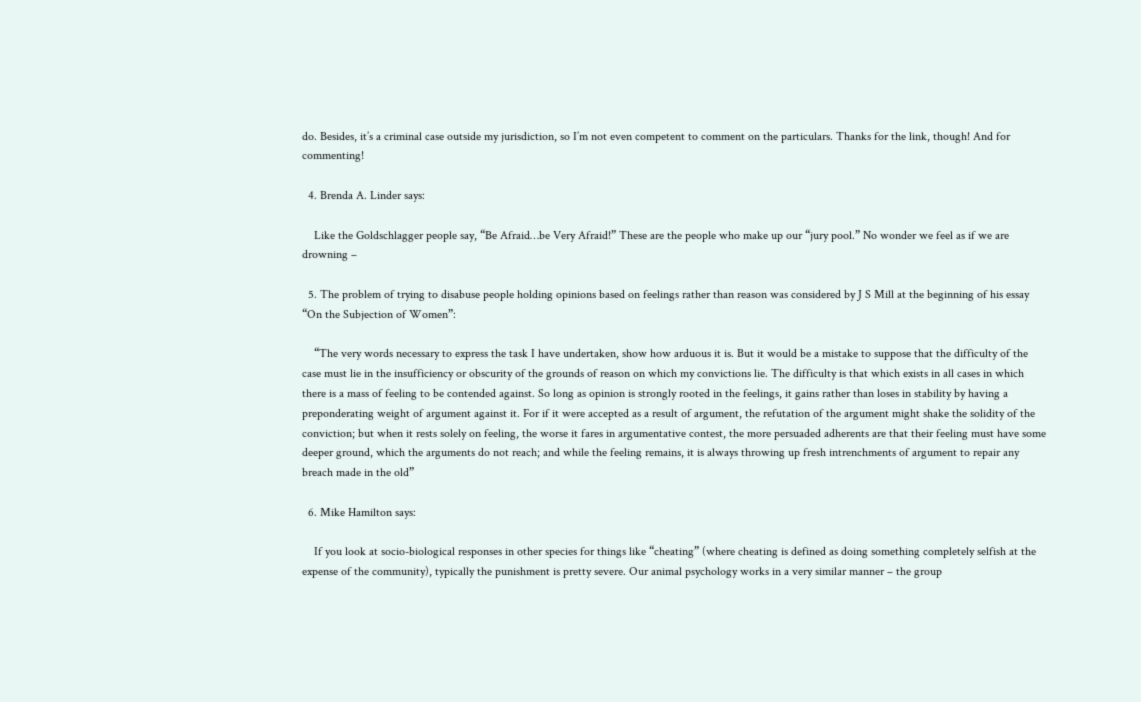do. Besides, it’s a criminal case outside my jurisdiction, so I’m not even competent to comment on the particulars. Thanks for the link, though! And for commenting!

  4. Brenda A. Linder says:

    Like the Goldschlagger people say, “Be Afraid…be Very Afraid!” These are the people who make up our “jury pool.” No wonder we feel as if we are drowning –

  5. The problem of trying to disabuse people holding opinions based on feelings rather than reason was considered by J S Mill at the beginning of his essay “On the Subjection of Women”:

    “The very words necessary to express the task I have undertaken, show how arduous it is. But it would be a mistake to suppose that the difficulty of the case must lie in the insufficiency or obscurity of the grounds of reason on which my convictions lie. The difficulty is that which exists in all cases in which there is a mass of feeling to be contended against. So long as opinion is strongly rooted in the feelings, it gains rather than loses in stability by having a preponderating weight of argument against it. For if it were accepted as a result of argument, the refutation of the argument might shake the solidity of the conviction; but when it rests solely on feeling, the worse it fares in argumentative contest, the more persuaded adherents are that their feeling must have some deeper ground, which the arguments do not reach; and while the feeling remains, it is always throwing up fresh intrenchments of argument to repair any breach made in the old”

  6. Mike Hamilton says:

    If you look at socio-biological responses in other species for things like “cheating” (where cheating is defined as doing something completely selfish at the expense of the community), typically the punishment is pretty severe. Our animal psychology works in a very similar manner – the group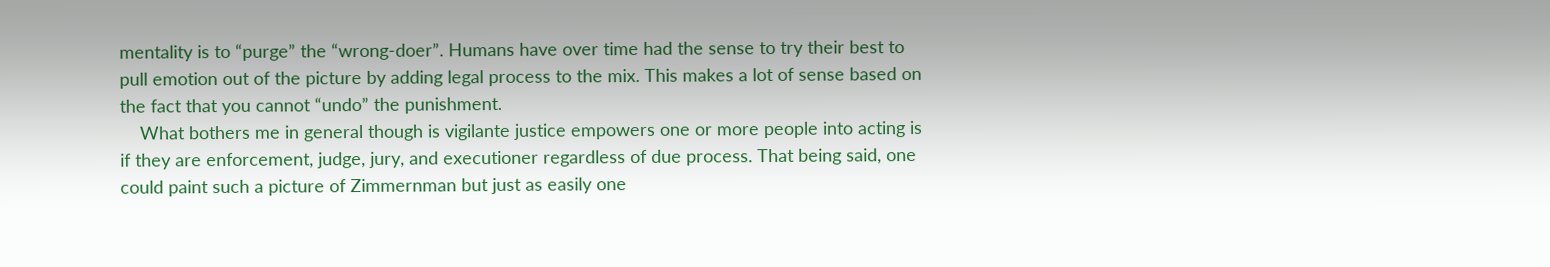mentality is to “purge” the “wrong-doer”. Humans have over time had the sense to try their best to pull emotion out of the picture by adding legal process to the mix. This makes a lot of sense based on the fact that you cannot “undo” the punishment.
    What bothers me in general though is vigilante justice empowers one or more people into acting is if they are enforcement, judge, jury, and executioner regardless of due process. That being said, one could paint such a picture of Zimmernman but just as easily one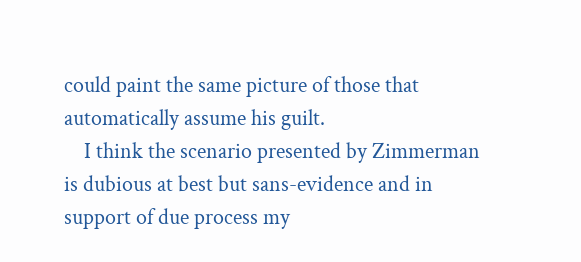could paint the same picture of those that automatically assume his guilt.
    I think the scenario presented by Zimmerman is dubious at best but sans-evidence and in support of due process my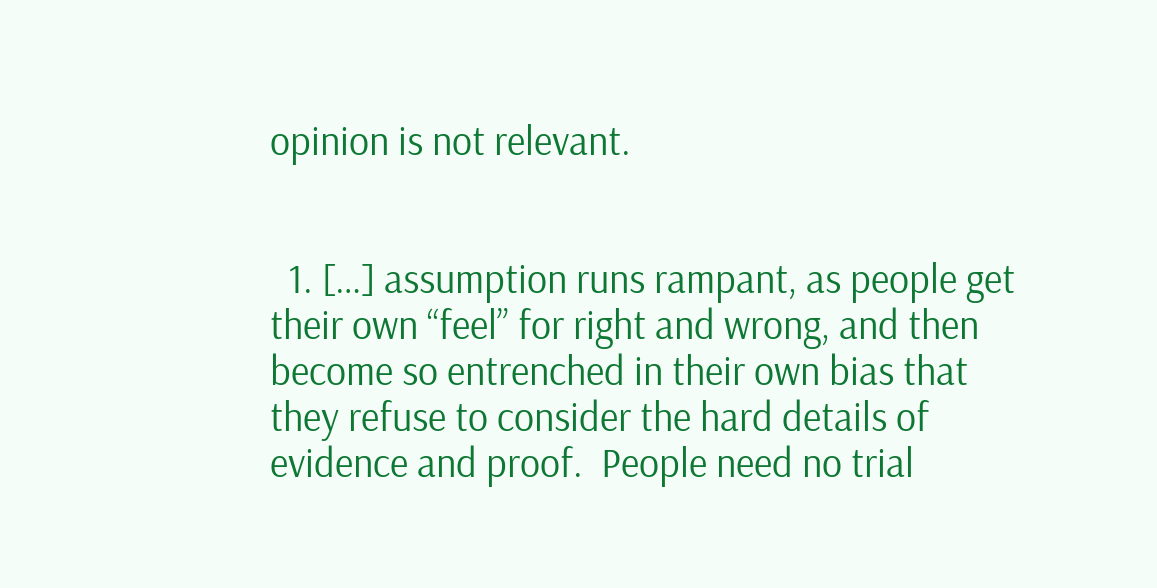opinion is not relevant.


  1. […] assumption runs rampant, as people get their own “feel” for right and wrong, and then become so entrenched in their own bias that they refuse to consider the hard details of evidence and proof.  People need no trial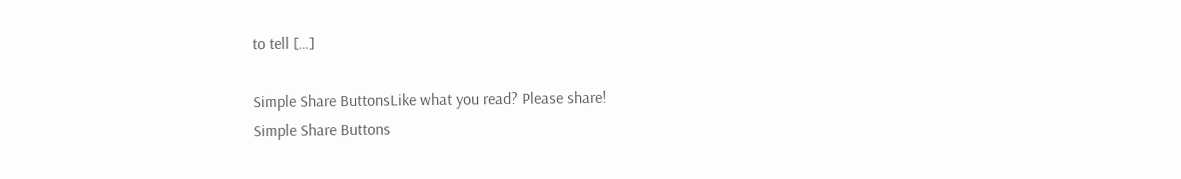to tell […]

Simple Share ButtonsLike what you read? Please share!
Simple Share Buttons